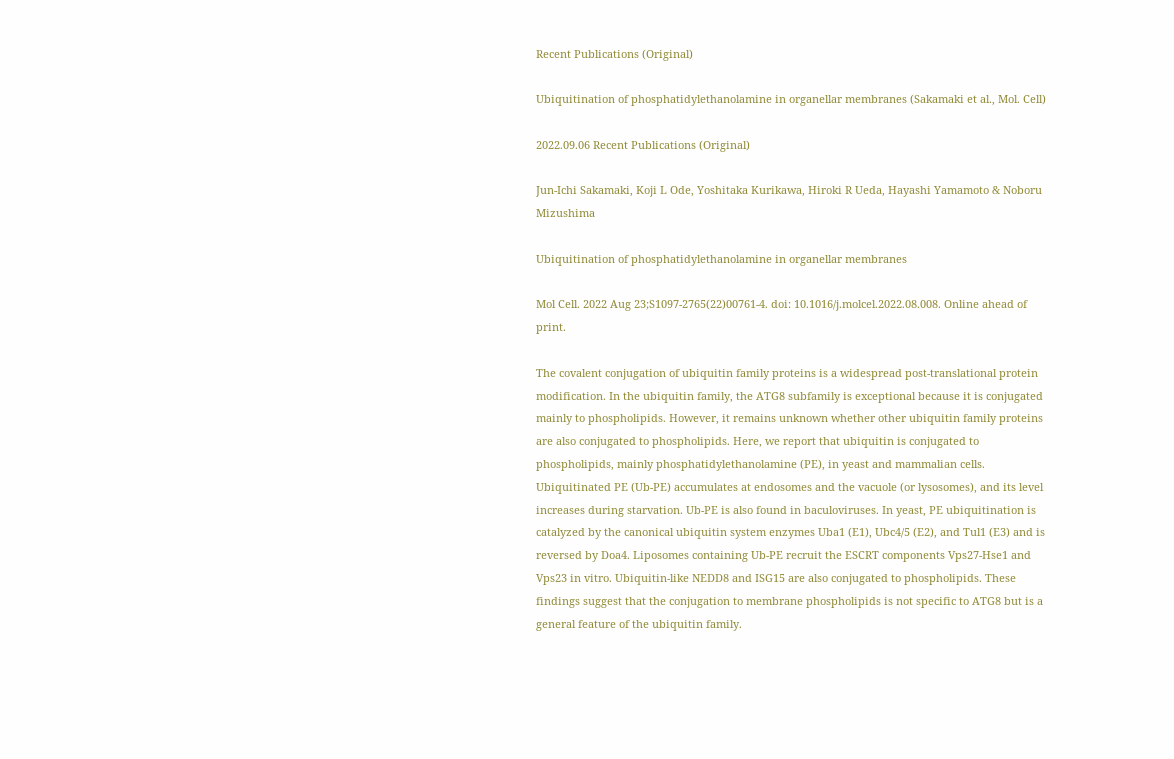Recent Publications (Original)

Ubiquitination of phosphatidylethanolamine in organellar membranes (Sakamaki et al., Mol. Cell)

2022.09.06 Recent Publications (Original)

Jun-Ichi Sakamaki, Koji L Ode, Yoshitaka Kurikawa, Hiroki R Ueda, Hayashi Yamamoto & Noboru Mizushima

Ubiquitination of phosphatidylethanolamine in organellar membranes

Mol Cell. 2022 Aug 23;S1097-2765(22)00761-4. doi: 10.1016/j.molcel.2022.08.008. Online ahead of print.

The covalent conjugation of ubiquitin family proteins is a widespread post-translational protein modification. In the ubiquitin family, the ATG8 subfamily is exceptional because it is conjugated mainly to phospholipids. However, it remains unknown whether other ubiquitin family proteins are also conjugated to phospholipids. Here, we report that ubiquitin is conjugated to phospholipids, mainly phosphatidylethanolamine (PE), in yeast and mammalian cells. Ubiquitinated PE (Ub-PE) accumulates at endosomes and the vacuole (or lysosomes), and its level increases during starvation. Ub-PE is also found in baculoviruses. In yeast, PE ubiquitination is catalyzed by the canonical ubiquitin system enzymes Uba1 (E1), Ubc4/5 (E2), and Tul1 (E3) and is reversed by Doa4. Liposomes containing Ub-PE recruit the ESCRT components Vps27-Hse1 and Vps23 in vitro. Ubiquitin-like NEDD8 and ISG15 are also conjugated to phospholipids. These findings suggest that the conjugation to membrane phospholipids is not specific to ATG8 but is a general feature of the ubiquitin family.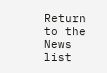Return to the News list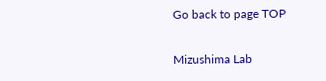Go back to page TOP

Mizushima Lab